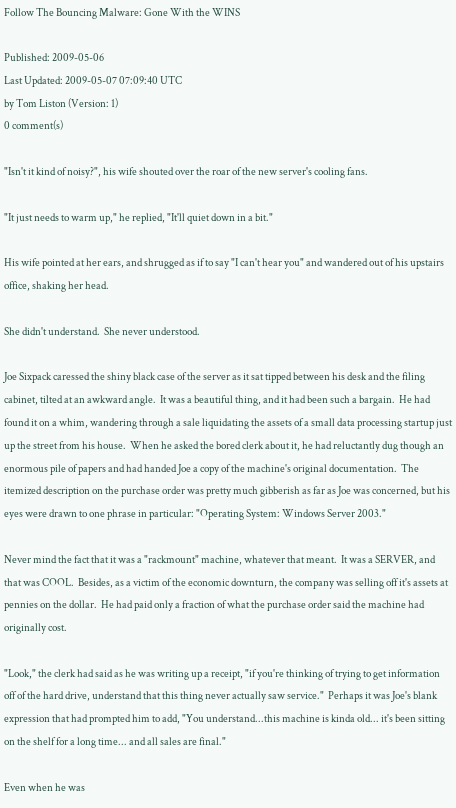Follow The Bouncing Malware: Gone With the WINS

Published: 2009-05-06
Last Updated: 2009-05-07 07:09:40 UTC
by Tom Liston (Version: 1)
0 comment(s)

"Isn't it kind of noisy?", his wife shouted over the roar of the new server's cooling fans.

"It just needs to warm up," he replied, "It'll quiet down in a bit."

His wife pointed at her ears, and shrugged as if to say "I can't hear you" and wandered out of his upstairs office, shaking her head.

She didn't understand.  She never understood.

Joe Sixpack caressed the shiny black case of the server as it sat tipped between his desk and the filing cabinet, tilted at an awkward angle.  It was a beautiful thing, and it had been such a bargain.  He had found it on a whim, wandering through a sale liquidating the assets of a small data processing startup just up the street from his house.  When he asked the bored clerk about it, he had reluctantly dug though an enormous pile of papers and had handed Joe a copy of the machine's original documentation.  The itemized description on the purchase order was pretty much gibberish as far as Joe was concerned, but his eyes were drawn to one phrase in particular: "Operating System: Windows Server 2003."

Never mind the fact that it was a "rackmount" machine, whatever that meant.  It was a SERVER, and that was COOL.  Besides, as a victim of the economic downturn, the company was selling off it's assets at pennies on the dollar.  He had paid only a fraction of what the purchase order said the machine had originally cost.

"Look," the clerk had said as he was writing up a receipt, "if you're thinking of trying to get information off of the hard drive, understand that this thing never actually saw service."  Perhaps it was Joe's blank expression that had prompted him to add, "You understand...this machine is kinda old... it's been sitting on the shelf for a long time... and all sales are final."

Even when he was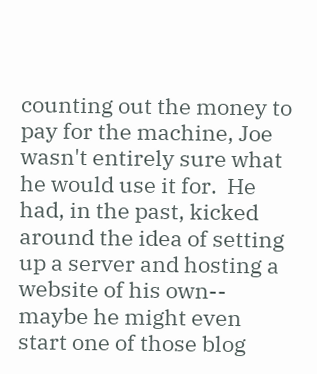counting out the money to pay for the machine, Joe wasn't entirely sure what he would use it for.  He had, in the past, kicked around the idea of setting up a server and hosting a website of his own-- maybe he might even start one of those blog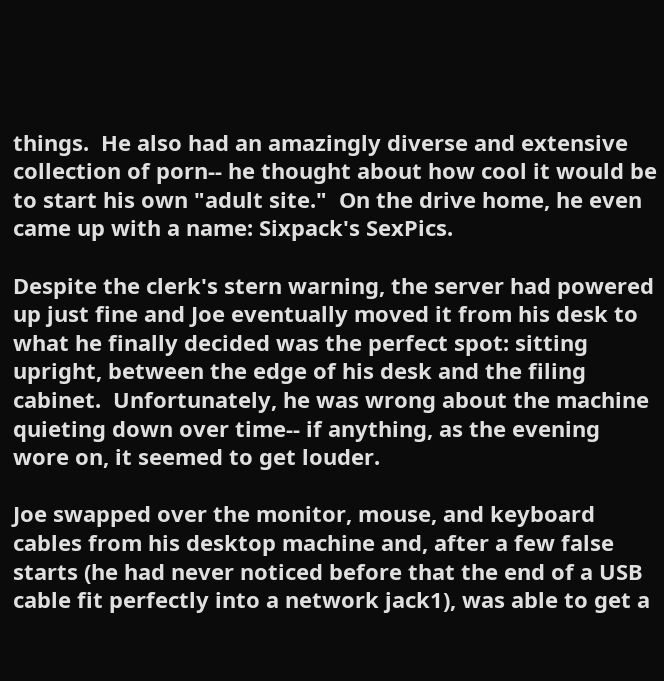things.  He also had an amazingly diverse and extensive collection of porn-- he thought about how cool it would be to start his own "adult site."  On the drive home, he even came up with a name: Sixpack's SexPics.

Despite the clerk's stern warning, the server had powered up just fine and Joe eventually moved it from his desk to what he finally decided was the perfect spot: sitting upright, between the edge of his desk and the filing cabinet.  Unfortunately, he was wrong about the machine quieting down over time-- if anything, as the evening wore on, it seemed to get louder.

Joe swapped over the monitor, mouse, and keyboard cables from his desktop machine and, after a few false starts (he had never noticed before that the end of a USB cable fit perfectly into a network jack1), was able to get a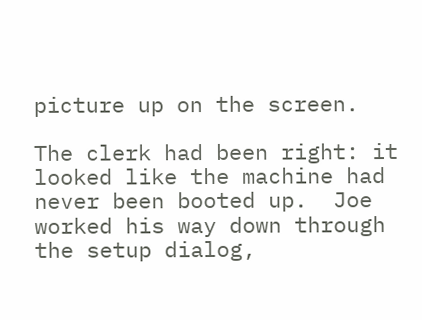picture up on the screen.

The clerk had been right: it looked like the machine had never been booted up.  Joe worked his way down through the setup dialog,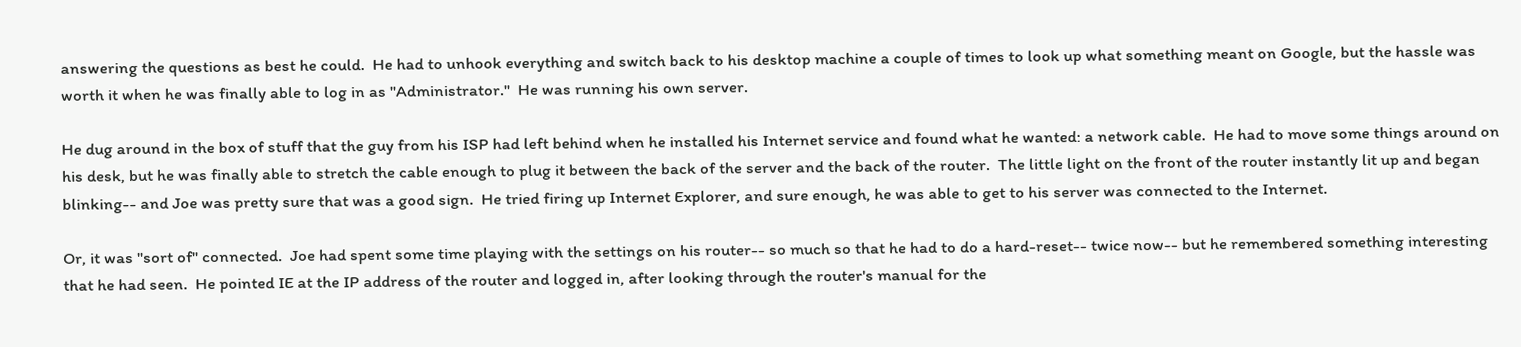answering the questions as best he could.  He had to unhook everything and switch back to his desktop machine a couple of times to look up what something meant on Google, but the hassle was worth it when he was finally able to log in as "Administrator."  He was running his own server.

He dug around in the box of stuff that the guy from his ISP had left behind when he installed his Internet service and found what he wanted: a network cable.  He had to move some things around on his desk, but he was finally able to stretch the cable enough to plug it between the back of the server and the back of the router.  The little light on the front of the router instantly lit up and began blinking-- and Joe was pretty sure that was a good sign.  He tried firing up Internet Explorer, and sure enough, he was able to get to his server was connected to the Internet.

Or, it was "sort of" connected.  Joe had spent some time playing with the settings on his router-- so much so that he had to do a hard-reset-- twice now-- but he remembered something interesting that he had seen.  He pointed IE at the IP address of the router and logged in, after looking through the router's manual for the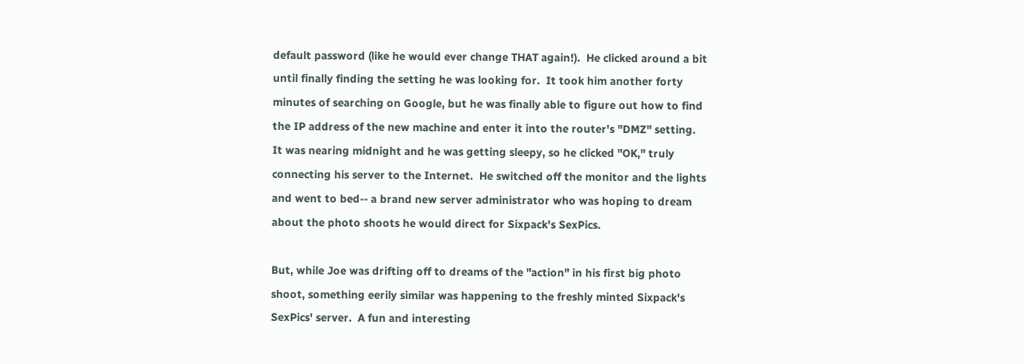default password (like he would ever change THAT again!).  He clicked around a bit until finally finding the setting he was looking for.  It took him another forty minutes of searching on Google, but he was finally able to figure out how to find the IP address of the new machine and enter it into the router's "DMZ" setting.  It was nearing midnight and he was getting sleepy, so he clicked "OK," truly connecting his server to the Internet.  He switched off the monitor and the lights and went to bed-- a brand new server administrator who was hoping to dream about the photo shoots he would direct for Sixpack's SexPics.

But, while Joe was drifting off to dreams of the "action" in his first big photo shoot, something eerily similar was happening to the freshly minted Sixpack's SexPics' server.  A fun and interesting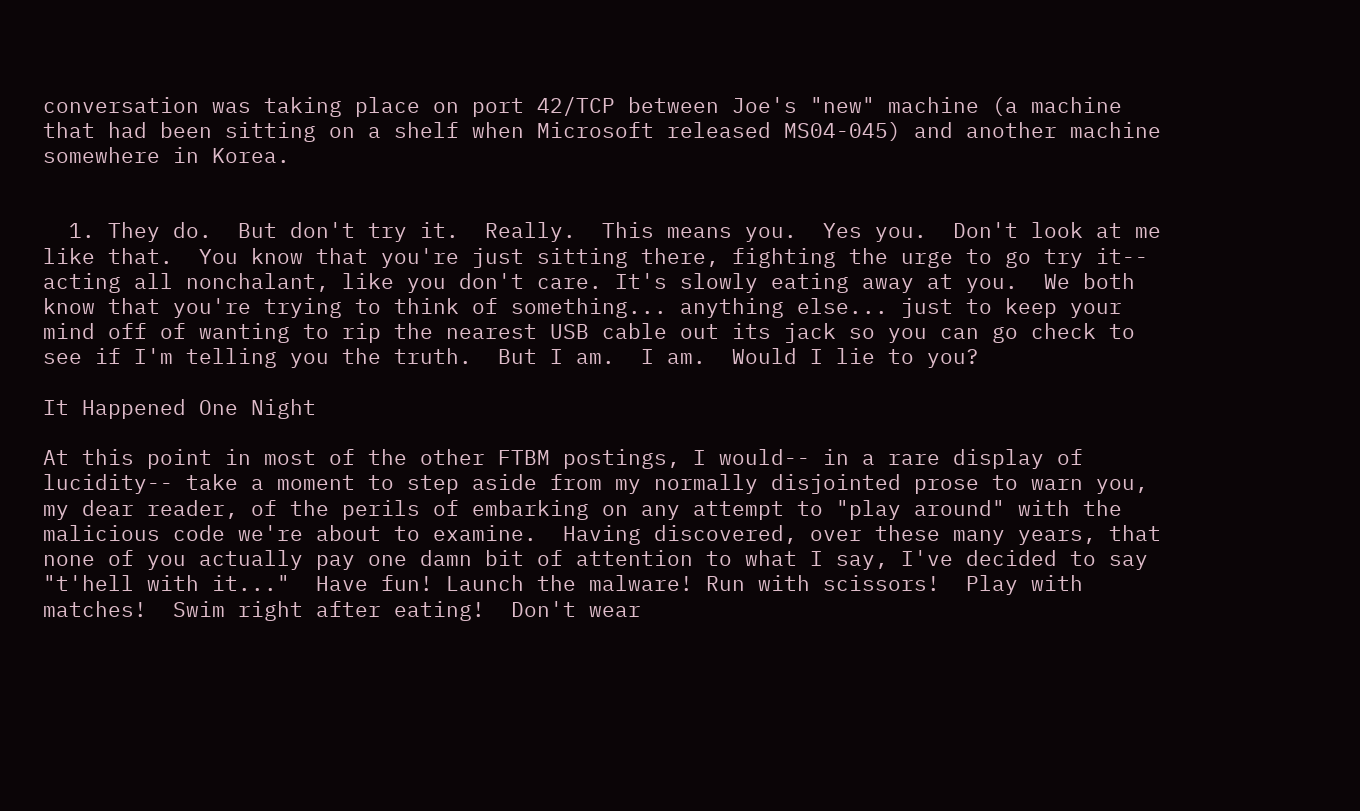conversation was taking place on port 42/TCP between Joe's "new" machine (a machine that had been sitting on a shelf when Microsoft released MS04-045) and another machine somewhere in Korea.


  1. They do.  But don't try it.  Really.  This means you.  Yes you.  Don't look at me like that.  You know that you're just sitting there, fighting the urge to go try it-- acting all nonchalant, like you don't care. It's slowly eating away at you.  We both know that you're trying to think of something... anything else... just to keep your mind off of wanting to rip the nearest USB cable out its jack so you can go check to see if I'm telling you the truth.  But I am.  I am.  Would I lie to you?

It Happened One Night

At this point in most of the other FTBM postings, I would-- in a rare display of lucidity-- take a moment to step aside from my normally disjointed prose to warn you, my dear reader, of the perils of embarking on any attempt to "play around" with the malicious code we're about to examine.  Having discovered, over these many years, that none of you actually pay one damn bit of attention to what I say, I've decided to say "t'hell with it..."  Have fun! Launch the malware! Run with scissors!  Play with matches!  Swim right after eating!  Don't wear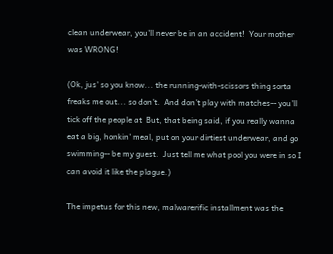clean underwear, you'll never be in an accident!  Your mother was WRONG!

(Ok, jus' so you know... the running-with-scissors thing sorta freaks me out... so don't.  And don't play with matches-- you'll tick off the people at  But, that being said, if you really wanna eat a big, honkin' meal, put on your dirtiest underwear, and go swimming-- be my guest.  Just tell me what pool you were in so I can avoid it like the plague.)

The impetus for this new, malwarerific installment was the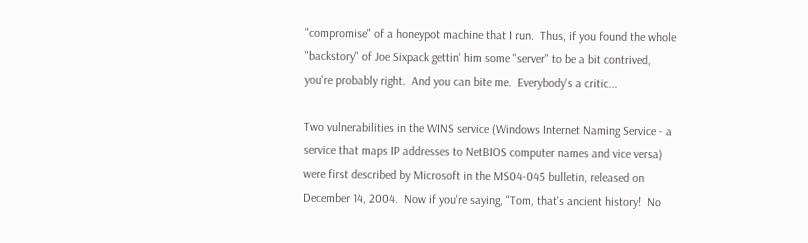"compromise" of a honeypot machine that I run.  Thus, if you found the whole "backstory" of Joe Sixpack gettin' him some "server" to be a bit contrived, you're probably right.  And you can bite me.  Everybody's a critic...

Two vulnerabilities in the WINS service (Windows Internet Naming Service - a service that maps IP addresses to NetBIOS computer names and vice versa) were first described by Microsoft in the MS04-045 bulletin, released on December 14, 2004.  Now if you're saying, "Tom, that's ancient history!  No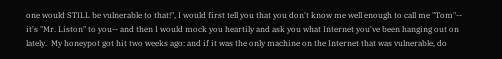one would STILL be vulnerable to that!", I would first tell you that you don't know me well enough to call me "Tom"-- it's "Mr. Liston" to you-- and then I would mock you heartily and ask you what Internet you've been hanging out on lately.  My honeypot got hit two weeks ago: and if it was the only machine on the Internet that was vulnerable, do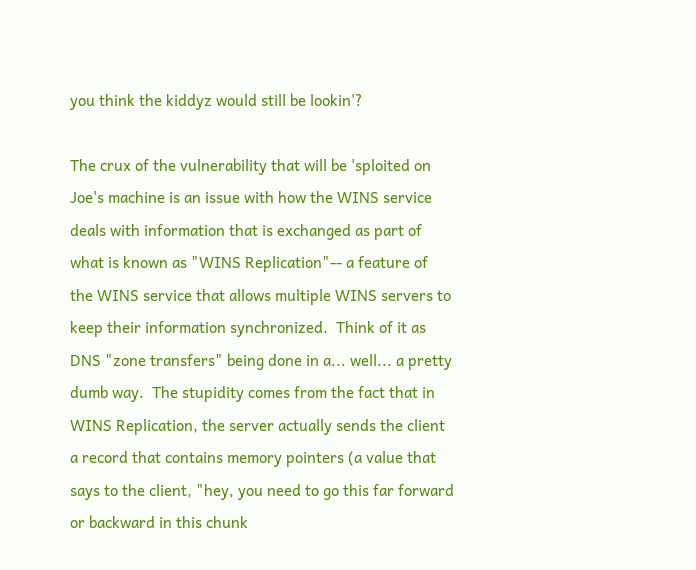you think the kiddyz would still be lookin'?

The crux of the vulnerability that will be 'sploited on Joe's machine is an issue with how the WINS service deals with information that is exchanged as part of what is known as "WINS Replication"-- a feature of the WINS service that allows multiple WINS servers to keep their information synchronized.  Think of it as DNS "zone transfers" being done in a... well... a pretty dumb way.  The stupidity comes from the fact that in WINS Replication, the server actually sends the client a record that contains memory pointers (a value that says to the client, "hey, you need to go this far forward or backward in this chunk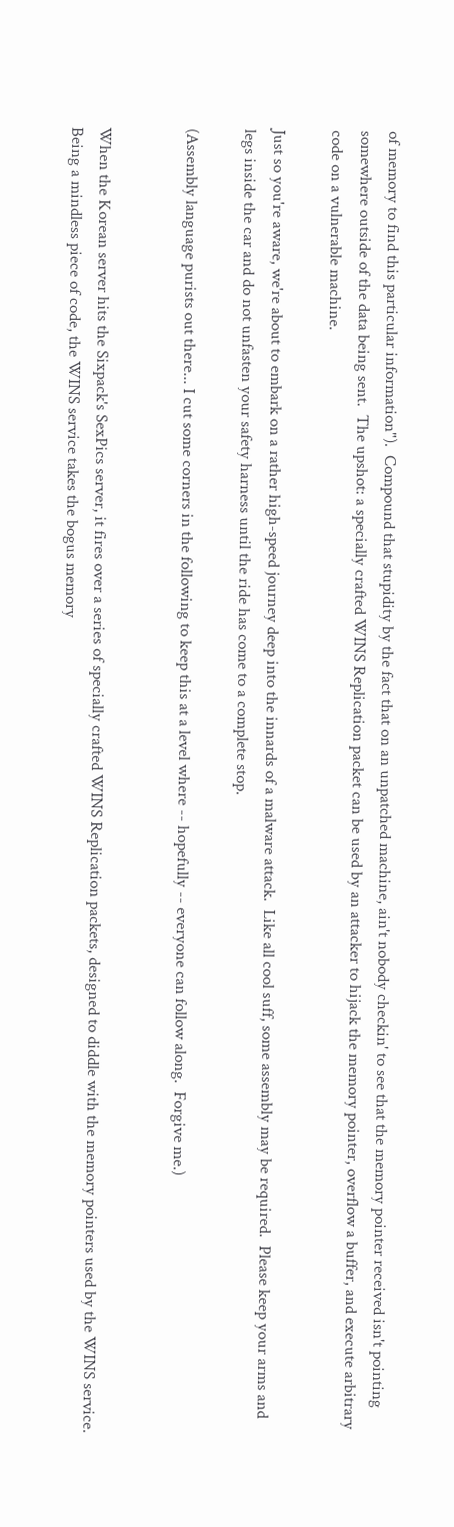of memory to find this particular information").  Compound that stupidity by the fact that on an unpatched machine, ain't nobody checkin' to see that the memory pointer received isn't pointing somewhere outside of the data being sent.  The upshot: a specially crafted WINS Replication packet can be used by an attacker to hijack the memory pointer, overflow a buffer, and execute arbitrary code on a vulnerable machine.

Just so you're aware, we're about to embark on a rather high-speed journey deep into the innards of a malware attack.  Like all cool suff, some assembly may be required.  Please keep your arms and legs inside the car and do not unfasten your safety harness until the ride has come to a complete stop.

(Assembly language purists out there... I cut some corners in the following to keep this at a level where -- hopefully -- everyone can follow along.  Forgive me.)


When the Korean server hits the Sixpack's SexPics server, it fires over a series of specially crafted WINS Replication packets, designed to diddle with the memory pointers used by the WINS service. Being a mindless piece of code, the WINS service takes the bogus memory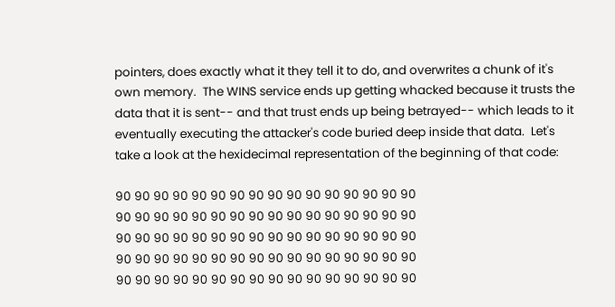pointers, does exactly what it they tell it to do, and overwrites a chunk of it's own memory.  The WINS service ends up getting whacked because it trusts the data that it is sent-- and that trust ends up being betrayed-- which leads to it eventually executing the attacker's code buried deep inside that data.  Let's take a look at the hexidecimal representation of the beginning of that code:

90 90 90 90 90 90 90 90 90 90 90 90 90 90 90 90
90 90 90 90 90 90 90 90 90 90 90 90 90 90 90 90
90 90 90 90 90 90 90 90 90 90 90 90 90 90 90 90
90 90 90 90 90 90 90 90 90 90 90 90 90 90 90 90
90 90 90 90 90 90 90 90 90 90 90 90 90 90 90 90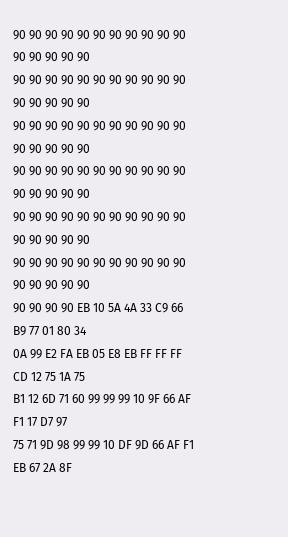90 90 90 90 90 90 90 90 90 90 90 90 90 90 90 90
90 90 90 90 90 90 90 90 90 90 90 90 90 90 90 90
90 90 90 90 90 90 90 90 90 90 90 90 90 90 90 90
90 90 90 90 90 90 90 90 90 90 90 90 90 90 90 90
90 90 90 90 90 90 90 90 90 90 90 90 90 90 90 90
90 90 90 90 90 90 90 90 90 90 90 90 90 90 90 90
90 90 90 90 EB 10 5A 4A 33 C9 66 B9 77 01 80 34
0A 99 E2 FA EB 05 E8 EB FF FF FF CD 12 75 1A 75
B1 12 6D 71 60 99 99 99 10 9F 66 AF F1 17 D7 97
75 71 9D 98 99 99 10 DF 9D 66 AF F1 EB 67 2A 8F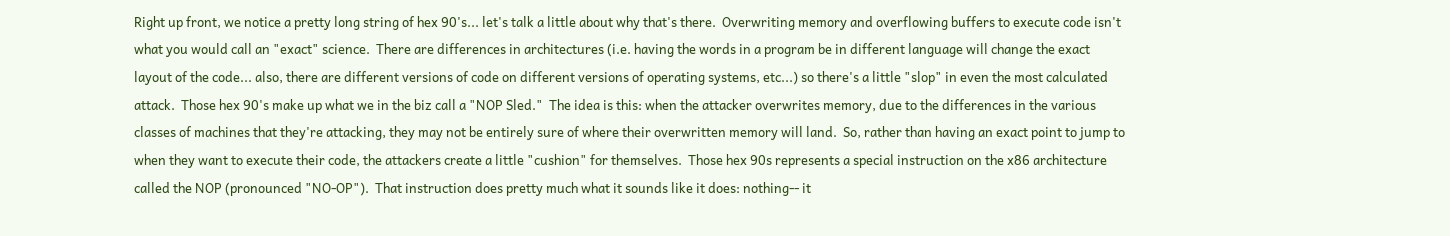Right up front, we notice a pretty long string of hex 90's... let's talk a little about why that's there.  Overwriting memory and overflowing buffers to execute code isn't what you would call an "exact" science.  There are differences in architectures (i.e. having the words in a program be in different language will change the exact layout of the code... also, there are different versions of code on different versions of operating systems, etc...) so there's a little "slop" in even the most calculated attack.  Those hex 90's make up what we in the biz call a "NOP Sled."  The idea is this: when the attacker overwrites memory, due to the differences in the various classes of machines that they're attacking, they may not be entirely sure of where their overwritten memory will land.  So, rather than having an exact point to jump to when they want to execute their code, the attackers create a little "cushion" for themselves.  Those hex 90s represents a special instruction on the x86 architecture called the NOP (pronounced "NO-OP").  That instruction does pretty much what it sounds like it does: nothing-- it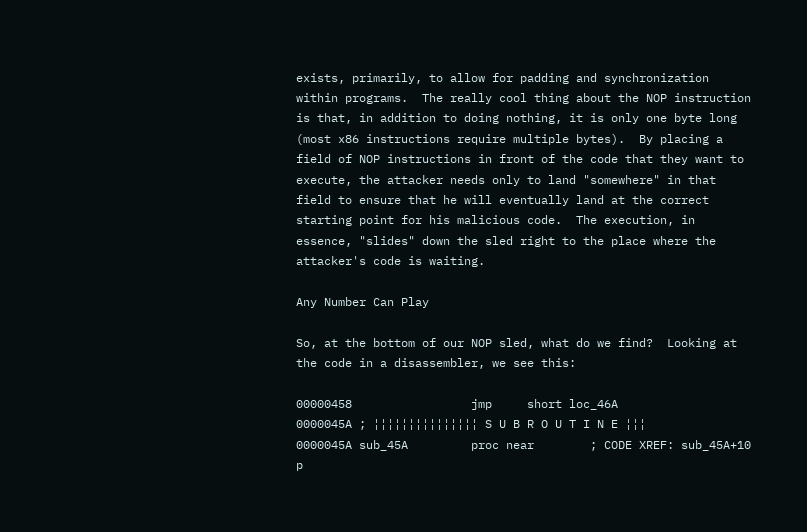exists, primarily, to allow for padding and synchronization within programs.  The really cool thing about the NOP instruction is that, in addition to doing nothing, it is only one byte long (most x86 instructions require multiple bytes).  By placing a field of NOP instructions in front of the code that they want to execute, the attacker needs only to land "somewhere" in that field to ensure that he will eventually land at the correct starting point for his malicious code.  The execution, in essence, "slides" down the sled right to the place where the attacker's code is waiting.

Any Number Can Play

So, at the bottom of our NOP sled, what do we find?  Looking at the code in a disassembler, we see this:

00000458                 jmp     short loc_46A
0000045A ; ¦¦¦¦¦¦¦¦¦¦¦¦¦¦¦ S U B R O U T I N E ¦¦¦
0000045A sub_45A         proc near        ; CODE XREF: sub_45A+10 p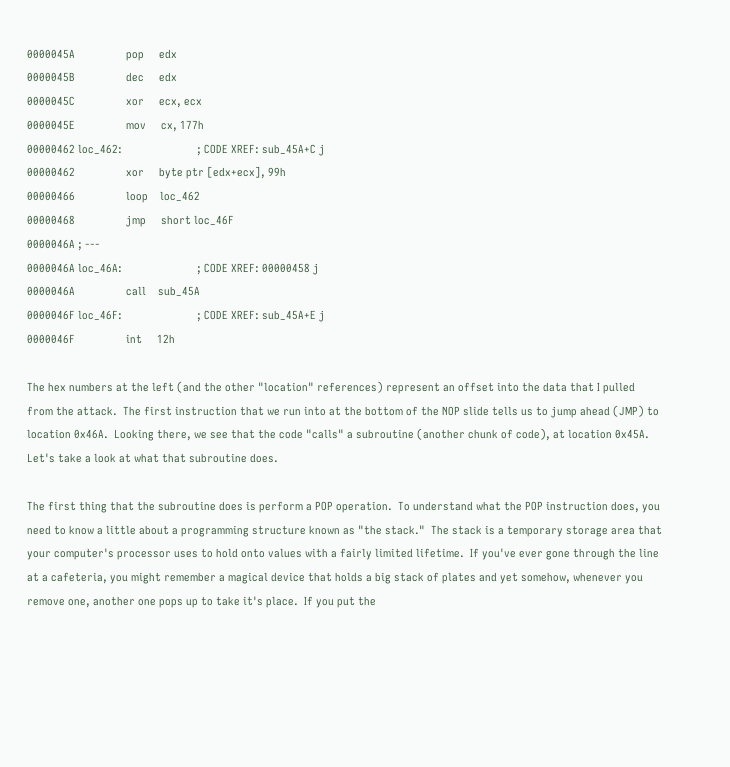0000045A                 pop     edx
0000045B                 dec     edx
0000045C                 xor     ecx, ecx
0000045E                 mov     cx, 177h
00000462 loc_462:                         ; CODE XREF: sub_45A+C j
00000462                 xor     byte ptr [edx+ecx], 99h
00000466                 loop    loc_462
00000468                 jmp     short loc_46F
0000046A ; ---
0000046A loc_46A:                         ; CODE XREF: 00000458 j
0000046A                 call    sub_45A
0000046F loc_46F:                         ; CODE XREF: sub_45A+E j
0000046F                 int     12h

The hex numbers at the left (and the other "location" references) represent an offset into the data that I pulled from the attack.  The first instruction that we run into at the bottom of the NOP slide tells us to jump ahead (JMP) to location 0x46A.  Looking there, we see that the code "calls" a subroutine (another chunk of code), at location 0x45A.  Let's take a look at what that subroutine does.

The first thing that the subroutine does is perform a POP operation.  To understand what the POP instruction does, you need to know a little about a programming structure known as "the stack."  The stack is a temporary storage area that your computer's processor uses to hold onto values with a fairly limited lifetime.  If you've ever gone through the line at a cafeteria, you might remember a magical device that holds a big stack of plates and yet somehow, whenever you remove one, another one pops up to take it's place.  If you put the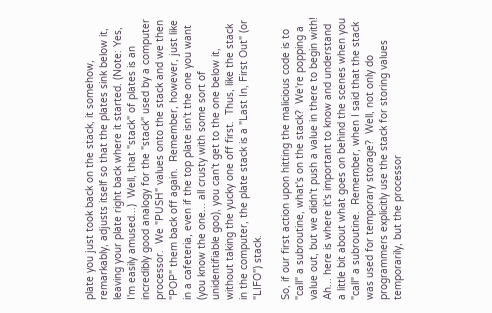plate you just took back on the stack, it somehow, remarkably, adjusts itself so that the plates sink below it, leaving your plate right back where it started. (Note: Yes, I'm easily amused...)  Well, that "stack" of plates is an incredibly good analogy for the "stack" used by a computer processor.  We "PUSH" values onto the stack and we then "POP" them back off again.  Remember, however, just like in a cafeteria, even if the top plate isn't the one you want (you know the one... all crusty with some sort of unidentifiable goo), you can't get to the one below it, without taking the yucky one off first.  Thus, like the stack in the computer, the plate stack is a "Last In, First Out" (or "LIFO") stack.

So, if our first action upon hitting the malicious code is to "call" a subroutine, what's on the stack?  We're popping a value out, but we didn't push a value in there to begin with!  Ah... here is where it's important to know and understand a little bit about what goes on behind the scenes when you "call" a subroutine.  Remember, when I said that the stack was used for temporary storage?  Well, not only do programmers explicitly use the stack for storing values temporarily, but the processor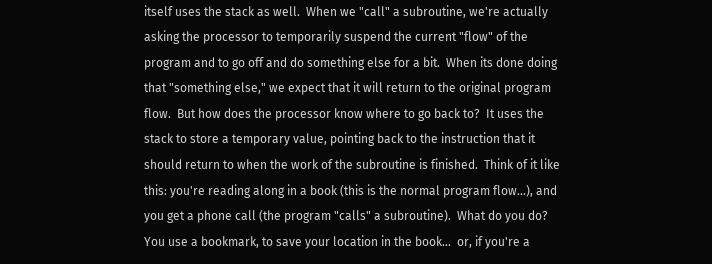itself uses the stack as well.  When we "call" a subroutine, we're actually asking the processor to temporarily suspend the current "flow" of the program and to go off and do something else for a bit.  When its done doing that "something else," we expect that it will return to the original program flow.  But how does the processor know where to go back to?  It uses the stack to store a temporary value, pointing back to the instruction that it should return to when the work of the subroutine is finished.  Think of it like this: you're reading along in a book (this is the normal program flow...), and you get a phone call (the program "calls" a subroutine).  What do you do?  You use a bookmark, to save your location in the book...  or, if you're a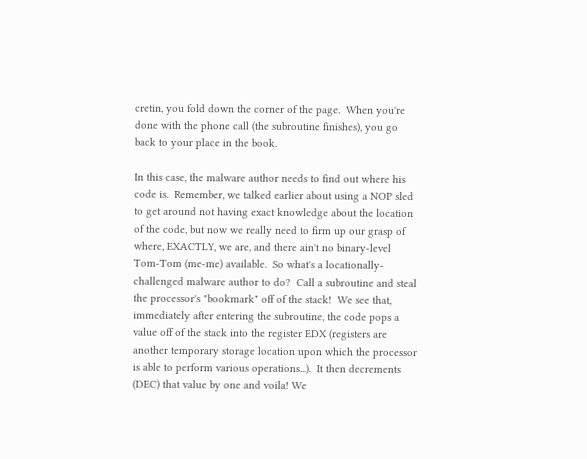cretin, you fold down the corner of the page.  When you're done with the phone call (the subroutine finishes), you go back to your place in the book.

In this case, the malware author needs to find out where his code is.  Remember, we talked earlier about using a NOP sled to get around not having exact knowledge about the location of the code, but now we really need to firm up our grasp of where, EXACTLY, we are, and there ain't no binary-level Tom-Tom (me-me) available.  So what's a locationally-challenged malware author to do?  Call a subroutine and steal the processor's "bookmark" off of the stack!  We see that, immediately after entering the subroutine, the code pops a value off of the stack into the register EDX (registers are another temporary storage location upon which the processor is able to perform various operations...).  It then decrements (DEC) that value by one and voila! We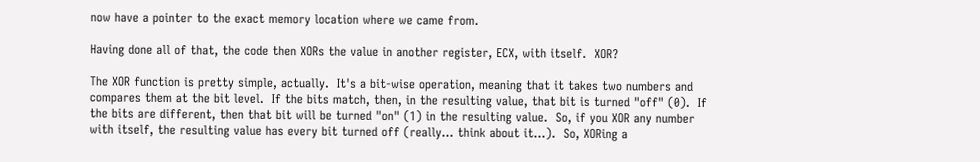now have a pointer to the exact memory location where we came from.

Having done all of that, the code then XORs the value in another register, ECX, with itself.  XOR?

The XOR function is pretty simple, actually.  It's a bit-wise operation, meaning that it takes two numbers and compares them at the bit level.  If the bits match, then, in the resulting value, that bit is turned "off" (0).  If the bits are different, then that bit will be turned "on" (1) in the resulting value.  So, if you XOR any number with itself, the resulting value has every bit turned off (really... think about it...).  So, XORing a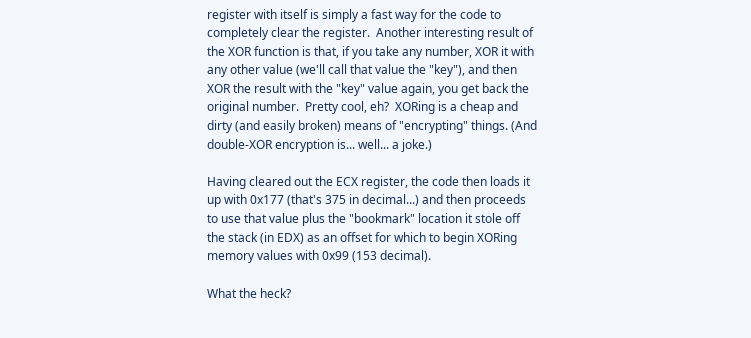register with itself is simply a fast way for the code to completely clear the register.  Another interesting result of the XOR function is that, if you take any number, XOR it with any other value (we'll call that value the "key"), and then XOR the result with the "key" value again, you get back the original number.  Pretty cool, eh?  XORing is a cheap and dirty (and easily broken) means of "encrypting" things. (And double-XOR encryption is... well... a joke.)

Having cleared out the ECX register, the code then loads it up with 0x177 (that's 375 in decimal...) and then proceeds to use that value plus the "bookmark" location it stole off the stack (in EDX) as an offset for which to begin XORing memory values with 0x99 (153 decimal).

What the heck?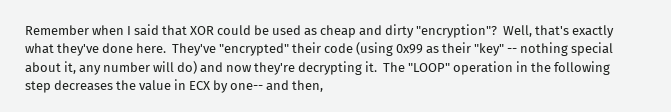Remember when I said that XOR could be used as cheap and dirty "encryption"?  Well, that's exactly what they've done here.  They've "encrypted" their code (using 0x99 as their "key" -- nothing special about it, any number will do) and now they're decrypting it.  The "LOOP" operation in the following step decreases the value in ECX by one-- and then,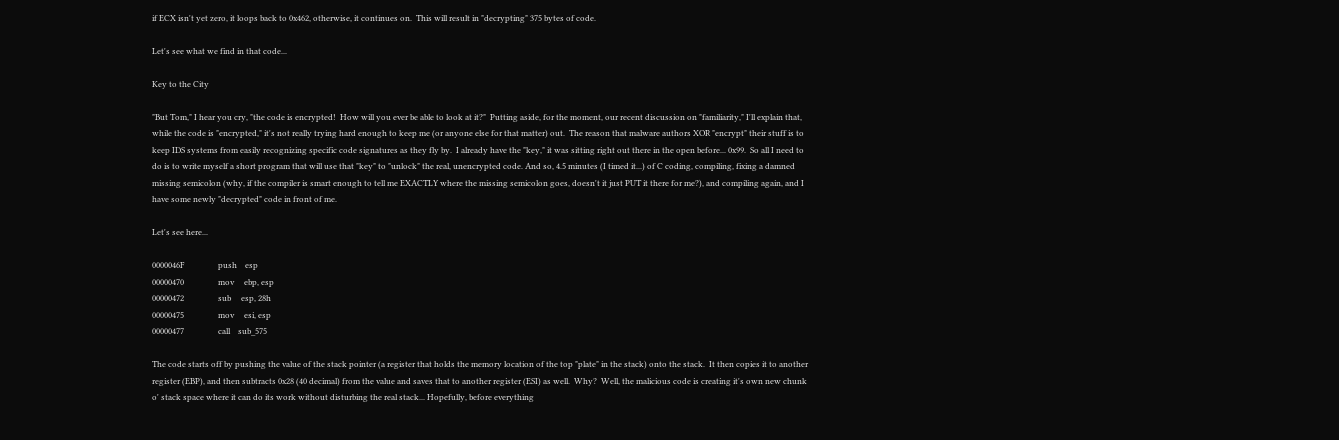if ECX isn't yet zero, it loops back to 0x462, otherwise, it continues on.  This will result in "decrypting" 375 bytes of code.

Let's see what we find in that code...

Key to the City

"But Tom," I hear you cry, "the code is encrypted!  How will you ever be able to look at it?"  Putting aside, for the moment, our recent discussion on "familiarity," I'll explain that, while the code is "encrypted," it's not really trying hard enough to keep me (or anyone else for that matter) out.  The reason that malware authors XOR "encrypt" their stuff is to keep IDS systems from easily recognizing specific code signatures as they fly by.  I already have the "key," it was sitting right out there in the open before... 0x99.  So all I need to do is to write myself a short program that will use that "key" to "unlock" the real, unencrypted code. And so, 4.5 minutes (I timed it...) of C coding, compiling, fixing a damned missing semicolon (why, if the compiler is smart enough to tell me EXACTLY where the missing semicolon goes, doesn't it just PUT it there for me?), and compiling again, and I have some newly "decrypted" code in front of me.

Let's see here...

0000046F                 push    esp
00000470                 mov     ebp, esp
00000472                 sub     esp, 28h
00000475                 mov     esi, esp
00000477                 call    sub_575

The code starts off by pushing the value of the stack pointer (a register that holds the memory location of the top "plate" in the stack) onto the stack.  It then copies it to another register (EBP), and then subtracts 0x28 (40 decimal) from the value and saves that to another register (ESI) as well.  Why?  Well, the malicious code is creating it's own new chunk o' stack space where it can do its work without disturbing the real stack... Hopefully, before everything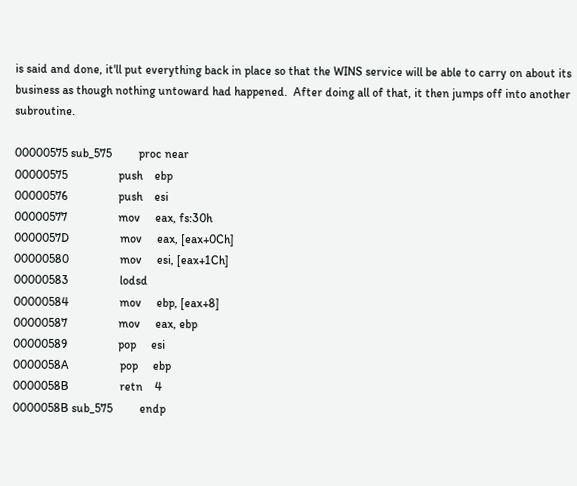is said and done, it'll put everything back in place so that the WINS service will be able to carry on about its business as though nothing untoward had happened.  After doing all of that, it then jumps off into another subroutine.

00000575 sub_575         proc near
00000575                 push    ebp
00000576                 push    esi
00000577                 mov     eax, fs:30h
0000057D                 mov     eax, [eax+0Ch]
00000580                 mov     esi, [eax+1Ch]
00000583                 lodsd
00000584                 mov     ebp, [eax+8]
00000587                 mov     eax, ebp
00000589                 pop     esi
0000058A                 pop     ebp
0000058B                 retn    4
0000058B sub_575         endp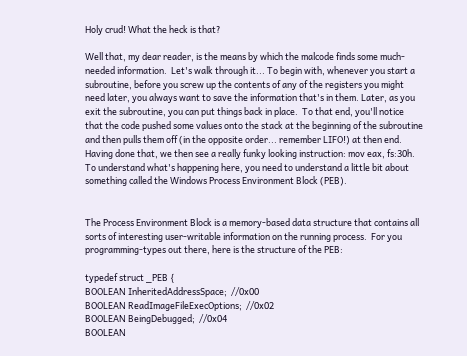Holy crud! What the heck is that?

Well that, my dear reader, is the means by which the malcode finds some much-needed information.  Let's walk through it... To begin with, whenever you start a subroutine, before you screw up the contents of any of the registers you might need later, you always want to save the information that's in them. Later, as you exit the subroutine, you can put things back in place.  To that end, you'll notice that the code pushed some values onto the stack at the beginning of the subroutine and then pulls them off (in the opposite order... remember LIFO!) at then end.  Having done that, we then see a really funky looking instruction: mov eax, fs:30h.  To understand what's happening here, you need to understand a little bit about something called the Windows Process Environment Block (PEB).


The Process Environment Block is a memory-based data structure that contains all sorts of interesting user-writable information on the running process.  For you programming-types out there, here is the structure of the PEB:

typedef struct _PEB {
BOOLEAN InheritedAddressSpace;  //0x00
BOOLEAN ReadImageFileExecOptions;  //0x02
BOOLEAN BeingDebugged;  //0x04
BOOLEAN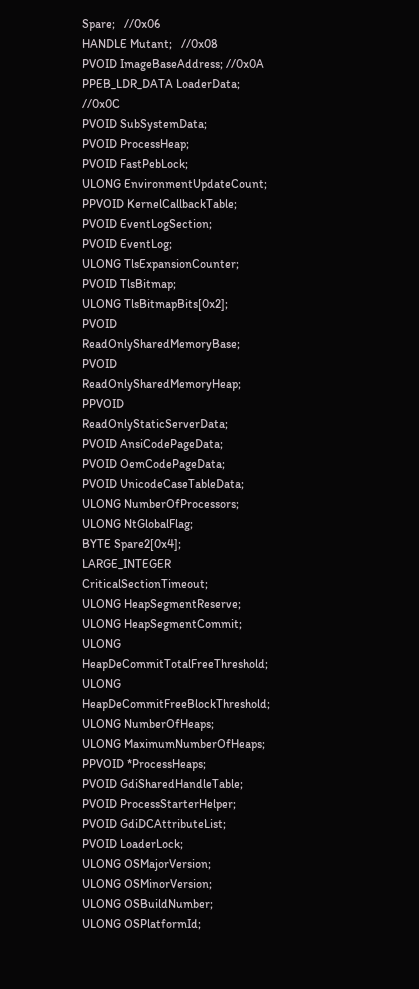Spare;   //0x06
HANDLE Mutant;   //0x08
PVOID ImageBaseAddress; //0x0A
PPEB_LDR_DATA LoaderData; //0x0C
PVOID SubSystemData;
PVOID ProcessHeap;
PVOID FastPebLock;
ULONG EnvironmentUpdateCount;
PPVOID KernelCallbackTable;
PVOID EventLogSection;
PVOID EventLog;
ULONG TlsExpansionCounter;
PVOID TlsBitmap;
ULONG TlsBitmapBits[0x2];
PVOID ReadOnlySharedMemoryBase;
PVOID ReadOnlySharedMemoryHeap;
PPVOID ReadOnlyStaticServerData;
PVOID AnsiCodePageData;
PVOID OemCodePageData;
PVOID UnicodeCaseTableData;
ULONG NumberOfProcessors;
ULONG NtGlobalFlag;
BYTE Spare2[0x4];
LARGE_INTEGER CriticalSectionTimeout;
ULONG HeapSegmentReserve;
ULONG HeapSegmentCommit;
ULONG HeapDeCommitTotalFreeThreshold;
ULONG HeapDeCommitFreeBlockThreshold;
ULONG NumberOfHeaps;
ULONG MaximumNumberOfHeaps;
PPVOID *ProcessHeaps;
PVOID GdiSharedHandleTable;
PVOID ProcessStarterHelper;
PVOID GdiDCAttributeList;
PVOID LoaderLock;
ULONG OSMajorVersion;
ULONG OSMinorVersion;
ULONG OSBuildNumber;
ULONG OSPlatformId;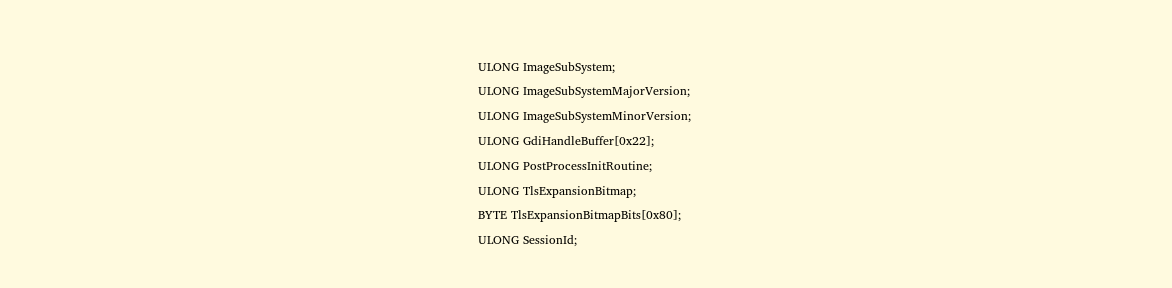ULONG ImageSubSystem;
ULONG ImageSubSystemMajorVersion;
ULONG ImageSubSystemMinorVersion;
ULONG GdiHandleBuffer[0x22];
ULONG PostProcessInitRoutine;
ULONG TlsExpansionBitmap;
BYTE TlsExpansionBitmapBits[0x80];
ULONG SessionId;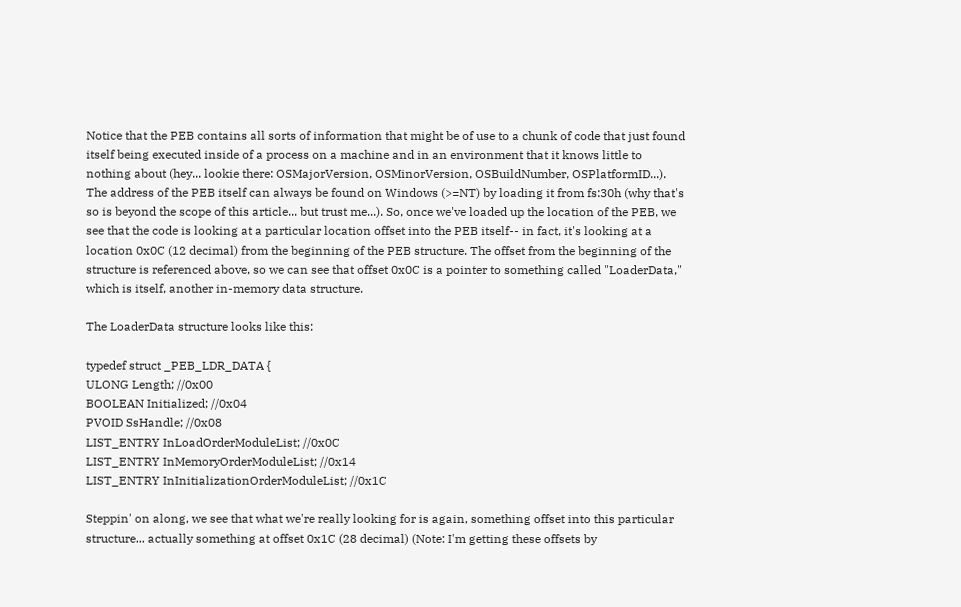Notice that the PEB contains all sorts of information that might be of use to a chunk of code that just found itself being executed inside of a process on a machine and in an environment that it knows little to nothing about (hey... lookie there: OSMajorVersion, OSMinorVersion, OSBuildNumber, OSPlatformID...).  The address of the PEB itself can always be found on Windows (>=NT) by loading it from fs:30h (why that's so is beyond the scope of this article... but trust me...). So, once we've loaded up the location of the PEB, we see that the code is looking at a particular location offset into the PEB itself-- in fact, it's looking at a location 0x0C (12 decimal) from the beginning of the PEB structure. The offset from the beginning of the structure is referenced above, so we can see that offset 0x0C is a pointer to something called "LoaderData," which is itself, another in-memory data structure.

The LoaderData structure looks like this:

typedef struct _PEB_LDR_DATA {
ULONG Length; //0x00
BOOLEAN Initialized; //0x04
PVOID SsHandle; //0x08
LIST_ENTRY InLoadOrderModuleList; //0x0C
LIST_ENTRY InMemoryOrderModuleList; //0x14
LIST_ENTRY InInitializationOrderModuleList; //0x1C

Steppin' on along, we see that what we're really looking for is again, something offset into this particular structure... actually something at offset 0x1C (28 decimal) (Note: I'm getting these offsets by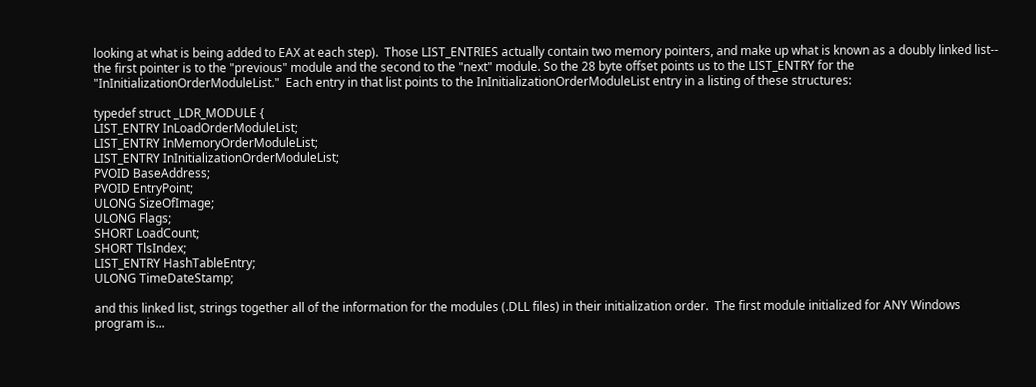looking at what is being added to EAX at each step).  Those LIST_ENTRIES actually contain two memory pointers, and make up what is known as a doubly linked list-- the first pointer is to the "previous" module and the second to the "next" module. So the 28 byte offset points us to the LIST_ENTRY for the "InInitializationOrderModuleList."  Each entry in that list points to the InInitializationOrderModuleList entry in a listing of these structures:

typedef struct _LDR_MODULE {
LIST_ENTRY InLoadOrderModuleList;
LIST_ENTRY InMemoryOrderModuleList;
LIST_ENTRY InInitializationOrderModuleList;
PVOID BaseAddress;
PVOID EntryPoint;
ULONG SizeOfImage;
ULONG Flags;
SHORT LoadCount;
SHORT TlsIndex;
LIST_ENTRY HashTableEntry;
ULONG TimeDateStamp;

and this linked list, strings together all of the information for the modules (.DLL files) in their initialization order.  The first module initialized for ANY Windows program is...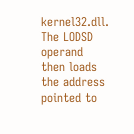kernel32.dll. The LODSD operand then loads the address pointed to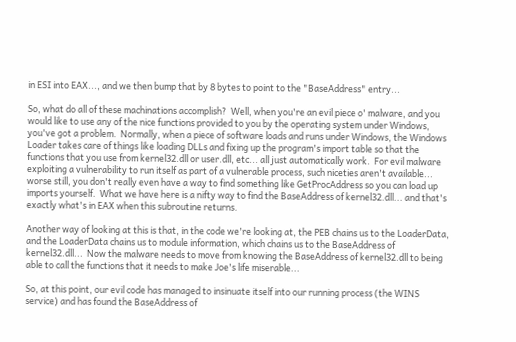in ESI into EAX..., and we then bump that by 8 bytes to point to the "BaseAddress" entry...

So, what do all of these machinations accomplish?  Well, when you're an evil piece o' malware, and you would like to use any of the nice functions provided to you by the operating system under Windows, you've got a problem.  Normally, when a piece of software loads and runs under Windows, the Windows Loader takes care of things like loading DLLs and fixing up the program's import table so that the functions that you use from kernel32.dll or user.dll, etc... all just automatically work.  For evil malware exploiting a vulnerability to run itself as part of a vulnerable process, such niceties aren't available... worse still, you don't really even have a way to find something like GetProcAddress so you can load up imports yourself.  What we have here is a nifty way to find the BaseAddress of kernel32.dll... and that's exactly what's in EAX when this subroutine returns.

Another way of looking at this is that, in the code we're looking at, the PEB chains us to the LoaderData, and the LoaderData chains us to module information, which chains us to the BaseAddress of kernel32.dll...  Now the malware needs to move from knowing the BaseAddress of kernel32.dll to being able to call the functions that it needs to make Joe's life miserable...

So, at this point, our evil code has managed to insinuate itself into our running process (the WINS service) and has found the BaseAddress of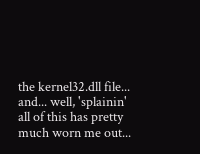the kernel32.dll file... and... well, 'splainin' all of this has pretty much worn me out...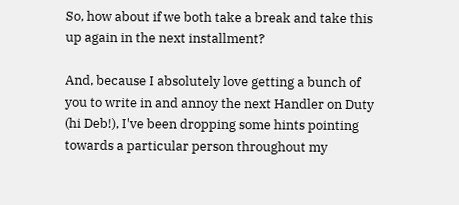So, how about if we both take a break and take this up again in the next installment?

And, because I absolutely love getting a bunch of you to write in and annoy the next Handler on Duty (hi Deb!), I've been dropping some hints pointing towards a particular person throughout my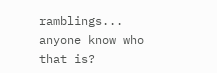ramblings... anyone know who that is?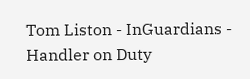Tom Liston - InGuardians - Handler on Duty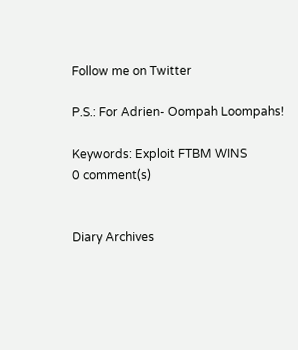Follow me on Twitter

P.S.: For Adrien- Oompah Loompahs!

Keywords: Exploit FTBM WINS
0 comment(s)


Diary Archives